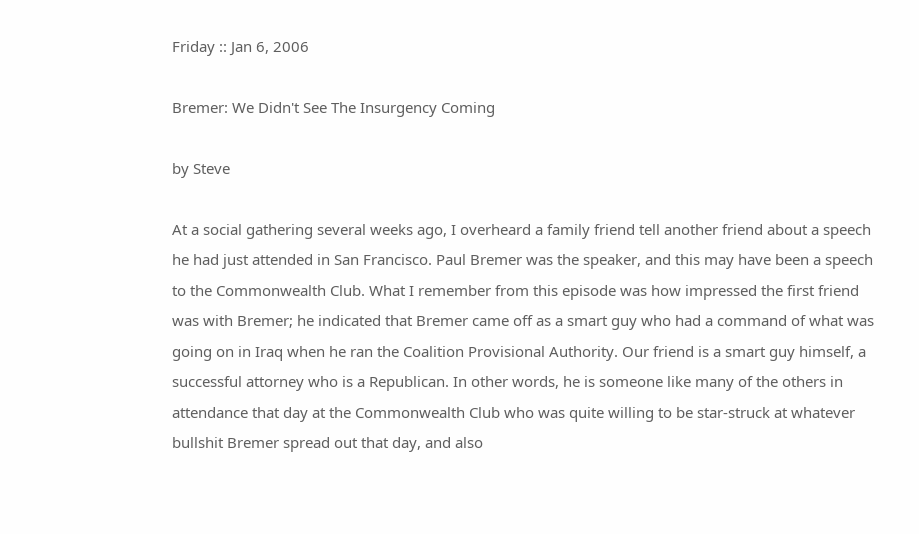Friday :: Jan 6, 2006

Bremer: We Didn't See The Insurgency Coming

by Steve

At a social gathering several weeks ago, I overheard a family friend tell another friend about a speech he had just attended in San Francisco. Paul Bremer was the speaker, and this may have been a speech to the Commonwealth Club. What I remember from this episode was how impressed the first friend was with Bremer; he indicated that Bremer came off as a smart guy who had a command of what was going on in Iraq when he ran the Coalition Provisional Authority. Our friend is a smart guy himself, a successful attorney who is a Republican. In other words, he is someone like many of the others in attendance that day at the Commonwealth Club who was quite willing to be star-struck at whatever bullshit Bremer spread out that day, and also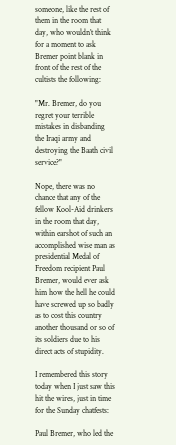someone, like the rest of them in the room that day, who wouldn’t think for a moment to ask Bremer point blank in front of the rest of the cultists the following:

"Mr. Bremer, do you regret your terrible mistakes in disbanding the Iraqi army and destroying the Baath civil service?"

Nope, there was no chance that any of the fellow Kool-Aid drinkers in the room that day, within earshot of such an accomplished wise man as presidential Medal of Freedom recipient Paul Bremer, would ever ask him how the hell he could have screwed up so badly as to cost this country another thousand or so of its soldiers due to his direct acts of stupidity.

I remembered this story today when I just saw this hit the wires, just in time for the Sunday chatfests:

Paul Bremer, who led the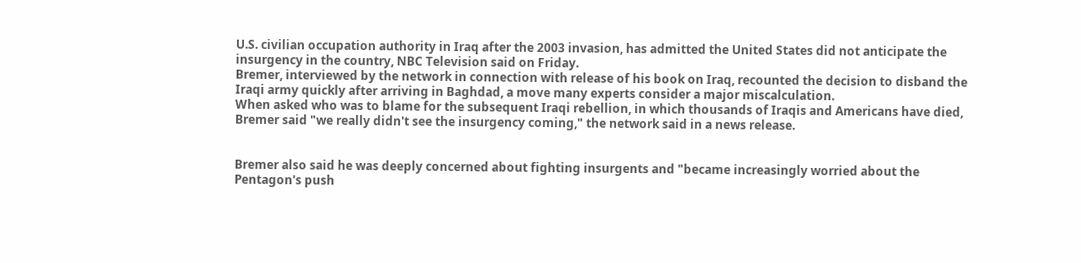U.S. civilian occupation authority in Iraq after the 2003 invasion, has admitted the United States did not anticipate the insurgency in the country, NBC Television said on Friday.
Bremer, interviewed by the network in connection with release of his book on Iraq, recounted the decision to disband the Iraqi army quickly after arriving in Baghdad, a move many experts consider a major miscalculation.
When asked who was to blame for the subsequent Iraqi rebellion, in which thousands of Iraqis and Americans have died, Bremer said "we really didn't see the insurgency coming," the network said in a news release.


Bremer also said he was deeply concerned about fighting insurgents and "became increasingly worried about the Pentagon's push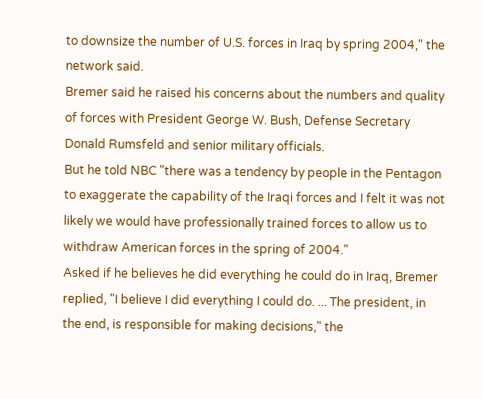to downsize the number of U.S. forces in Iraq by spring 2004," the network said.
Bremer said he raised his concerns about the numbers and quality of forces with President George W. Bush, Defense Secretary Donald Rumsfeld and senior military officials.
But he told NBC "there was a tendency by people in the Pentagon to exaggerate the capability of the Iraqi forces and I felt it was not likely we would have professionally trained forces to allow us to withdraw American forces in the spring of 2004."
Asked if he believes he did everything he could do in Iraq, Bremer replied, "I believe I did everything I could do. ... The president, in the end, is responsible for making decisions," the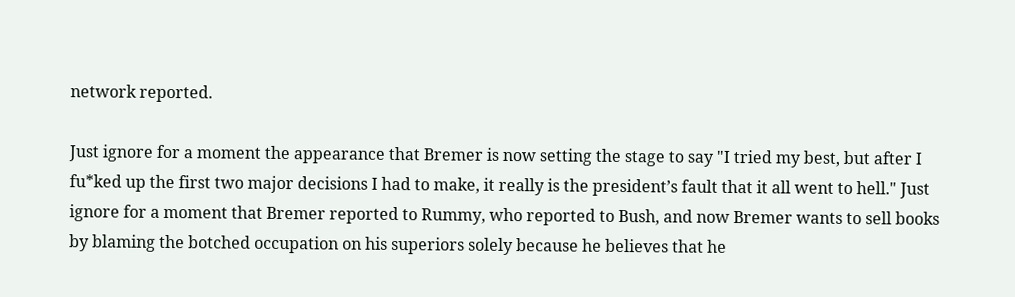network reported.

Just ignore for a moment the appearance that Bremer is now setting the stage to say "I tried my best, but after I fu*ked up the first two major decisions I had to make, it really is the president’s fault that it all went to hell." Just ignore for a moment that Bremer reported to Rummy, who reported to Bush, and now Bremer wants to sell books by blaming the botched occupation on his superiors solely because he believes that he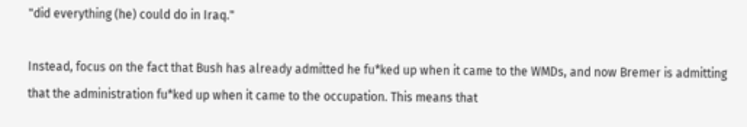"did everything (he) could do in Iraq."

Instead, focus on the fact that Bush has already admitted he fu*ked up when it came to the WMDs, and now Bremer is admitting that the administration fu*ked up when it came to the occupation. This means that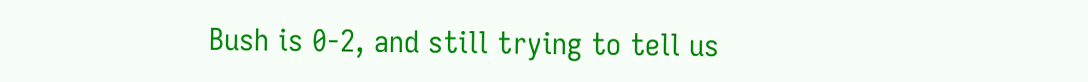Bush is 0-2, and still trying to tell us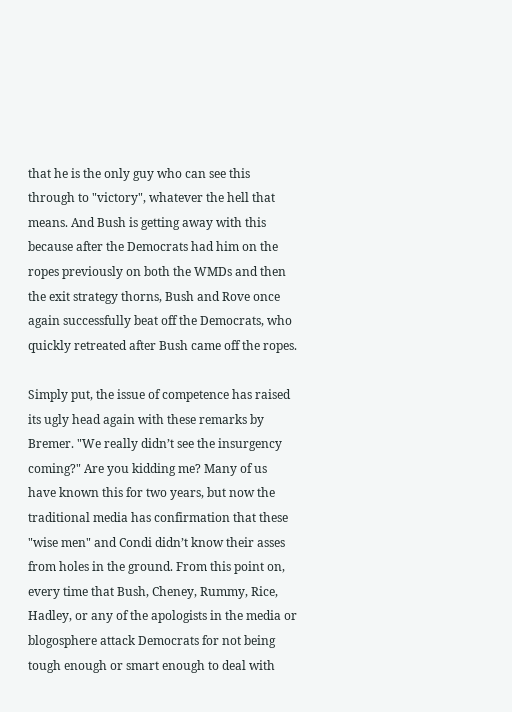that he is the only guy who can see this through to "victory", whatever the hell that means. And Bush is getting away with this because after the Democrats had him on the ropes previously on both the WMDs and then the exit strategy thorns, Bush and Rove once again successfully beat off the Democrats, who quickly retreated after Bush came off the ropes.

Simply put, the issue of competence has raised its ugly head again with these remarks by Bremer. "We really didn’t see the insurgency coming?" Are you kidding me? Many of us have known this for two years, but now the traditional media has confirmation that these "wise men" and Condi didn’t know their asses from holes in the ground. From this point on, every time that Bush, Cheney, Rummy, Rice, Hadley, or any of the apologists in the media or blogosphere attack Democrats for not being tough enough or smart enough to deal with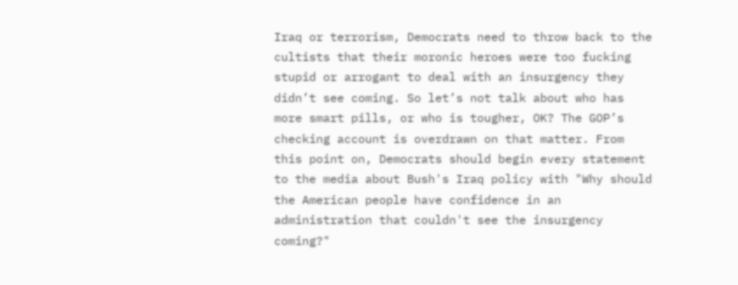Iraq or terrorism, Democrats need to throw back to the cultists that their moronic heroes were too fucking stupid or arrogant to deal with an insurgency they didn’t see coming. So let’s not talk about who has more smart pills, or who is tougher, OK? The GOP’s checking account is overdrawn on that matter. From this point on, Democrats should begin every statement to the media about Bush's Iraq policy with "Why should the American people have confidence in an administration that couldn't see the insurgency coming?"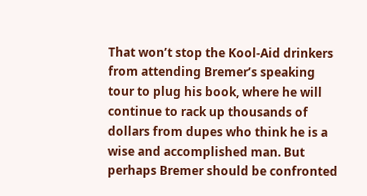That won’t stop the Kool-Aid drinkers from attending Bremer’s speaking tour to plug his book, where he will continue to rack up thousands of dollars from dupes who think he is a wise and accomplished man. But perhaps Bremer should be confronted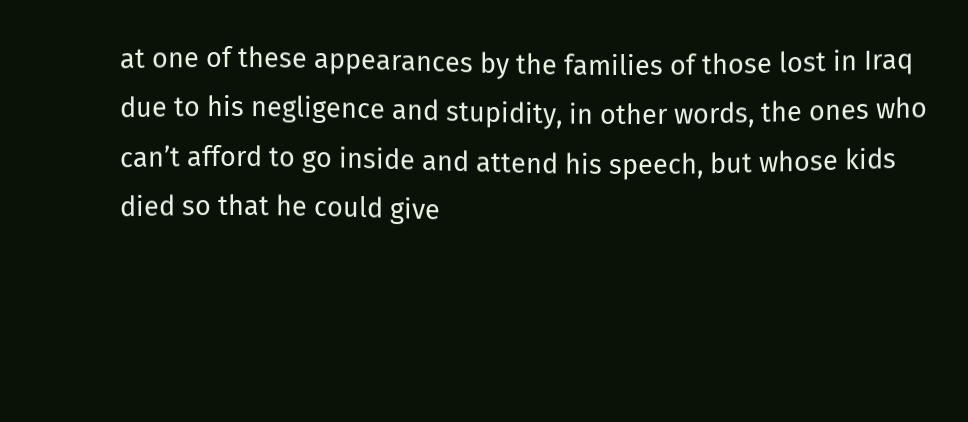at one of these appearances by the families of those lost in Iraq due to his negligence and stupidity, in other words, the ones who can’t afford to go inside and attend his speech, but whose kids died so that he could give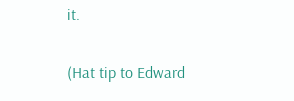it.

(Hat tip to Edward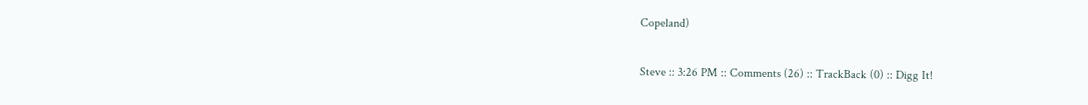Copeland)

Steve :: 3:26 PM :: Comments (26) :: TrackBack (0) :: Digg It!